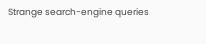Strange search-engine queries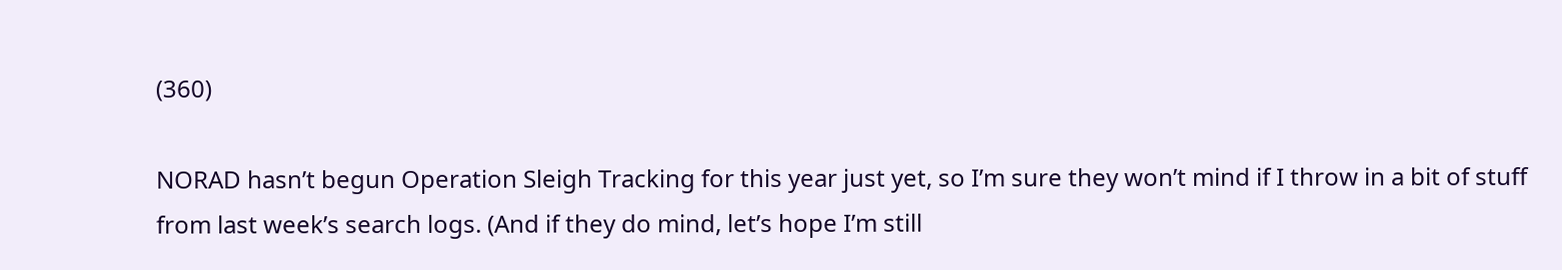(360)

NORAD hasn’t begun Operation Sleigh Tracking for this year just yet, so I’m sure they won’t mind if I throw in a bit of stuff from last week’s search logs. (And if they do mind, let’s hope I’m still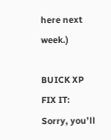here next week.)

BUICK XP FIX IT:  Sorry, you’ll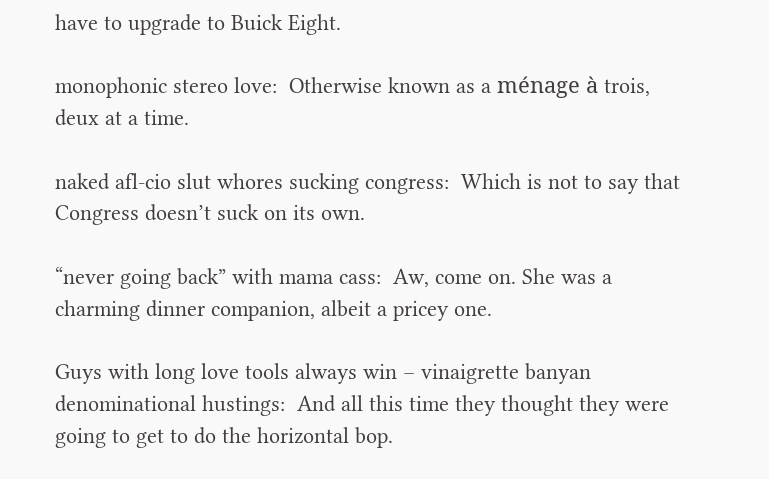have to upgrade to Buick Eight.

monophonic stereo love:  Otherwise known as a ménage à trois, deux at a time.

naked afl-cio slut whores sucking congress:  Which is not to say that Congress doesn’t suck on its own.

“never going back” with mama cass:  Aw, come on. She was a charming dinner companion, albeit a pricey one.

Guys with long love tools always win – vinaigrette banyan denominational hustings:  And all this time they thought they were going to get to do the horizontal bop.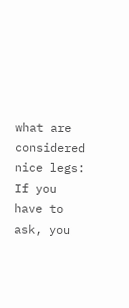what are considered nice legs:  If you have to ask, you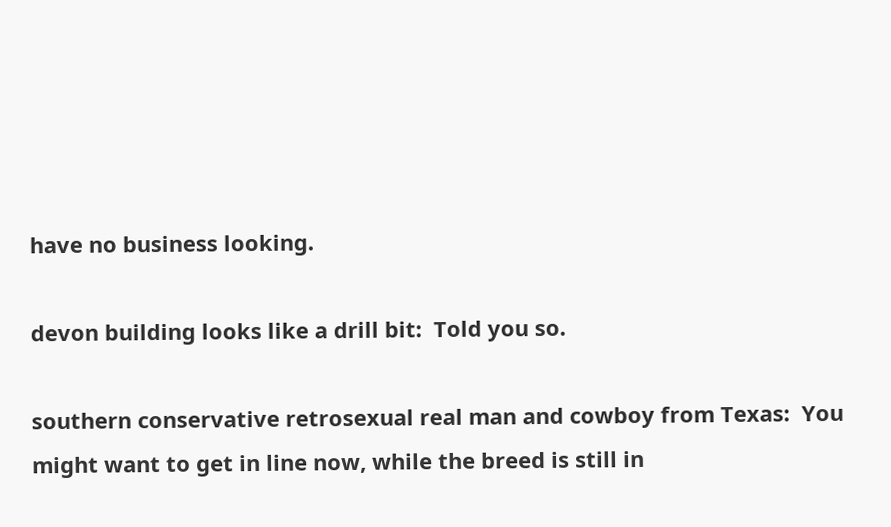have no business looking.

devon building looks like a drill bit:  Told you so.

southern conservative retrosexual real man and cowboy from Texas:  You might want to get in line now, while the breed is still in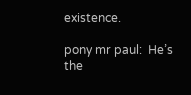existence.

pony mr paul:  He’s the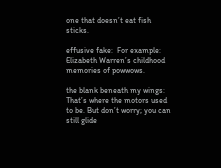one that doesn’t eat fish sticks.

effusive fake:  For example: Elizabeth Warren’s childhood memories of powwows.

the blank beneath my wings:  That’s where the motors used to be. But don’t worry; you can still glide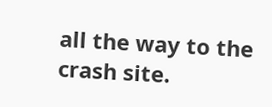all the way to the crash site.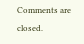Comments are closed.